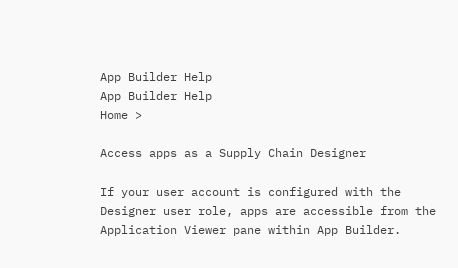App Builder Help
App Builder Help
Home >

Access apps as a Supply Chain Designer

If your user account is configured with the Designer user role, apps are accessible from the Application Viewer pane within App Builder.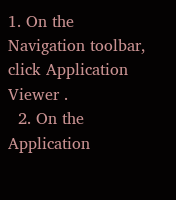1. On the Navigation toolbar, click Application Viewer .
  2. On the Application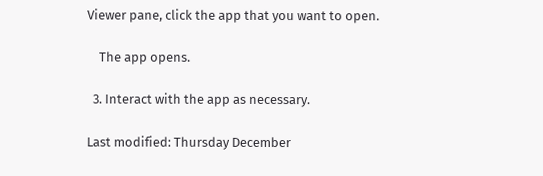Viewer pane, click the app that you want to open.

    The app opens.

  3. Interact with the app as necessary.

Last modified: Thursday December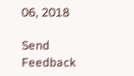06, 2018

Send Feedback